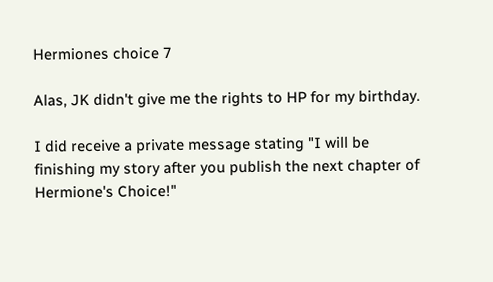Hermiones choice 7

Alas, JK didn't give me the rights to HP for my birthday.

I did receive a private message stating "I will be finishing my story after you publish the next chapter of Hermione's Choice!"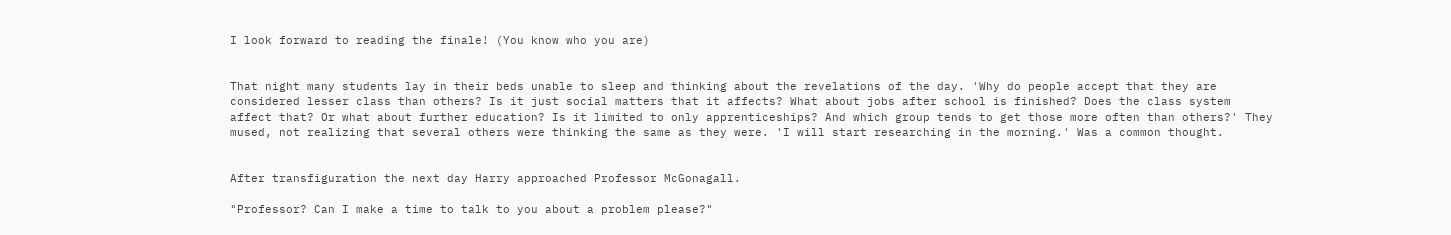I look forward to reading the finale! (You know who you are)


That night many students lay in their beds unable to sleep and thinking about the revelations of the day. 'Why do people accept that they are considered lesser class than others? Is it just social matters that it affects? What about jobs after school is finished? Does the class system affect that? Or what about further education? Is it limited to only apprenticeships? And which group tends to get those more often than others?' They mused, not realizing that several others were thinking the same as they were. 'I will start researching in the morning.' Was a common thought.


After transfiguration the next day Harry approached Professor McGonagall.

"Professor? Can I make a time to talk to you about a problem please?"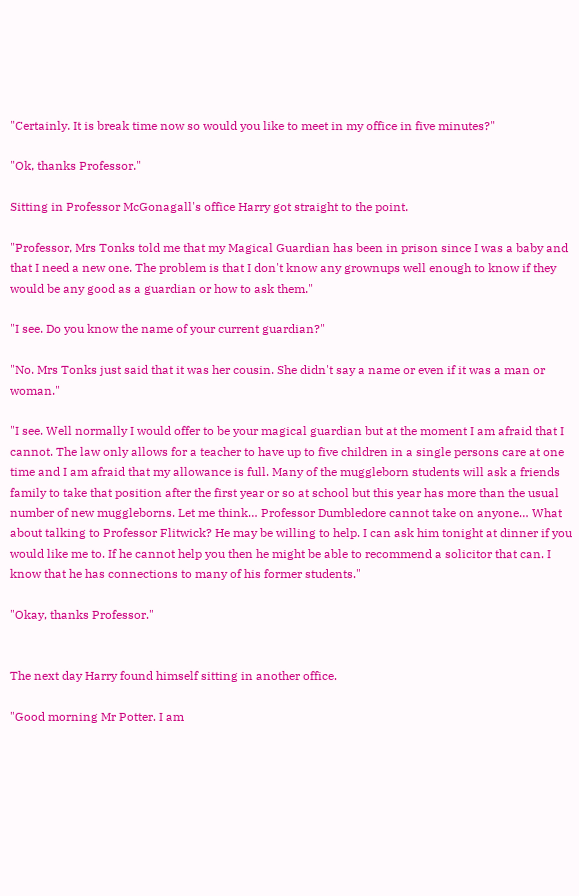"Certainly. It is break time now so would you like to meet in my office in five minutes?"

"Ok, thanks Professor."

Sitting in Professor McGonagall's office Harry got straight to the point.

"Professor, Mrs Tonks told me that my Magical Guardian has been in prison since I was a baby and that I need a new one. The problem is that I don't know any grownups well enough to know if they would be any good as a guardian or how to ask them."

"I see. Do you know the name of your current guardian?"

"No. Mrs Tonks just said that it was her cousin. She didn't say a name or even if it was a man or woman."

"I see. Well normally I would offer to be your magical guardian but at the moment I am afraid that I cannot. The law only allows for a teacher to have up to five children in a single persons care at one time and I am afraid that my allowance is full. Many of the muggleborn students will ask a friends family to take that position after the first year or so at school but this year has more than the usual number of new muggleborns. Let me think… Professor Dumbledore cannot take on anyone… What about talking to Professor Flitwick? He may be willing to help. I can ask him tonight at dinner if you would like me to. If he cannot help you then he might be able to recommend a solicitor that can. I know that he has connections to many of his former students."

"Okay, thanks Professor."


The next day Harry found himself sitting in another office.

"Good morning Mr Potter. I am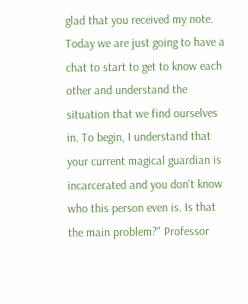glad that you received my note. Today we are just going to have a chat to start to get to know each other and understand the situation that we find ourselves in. To begin, I understand that your current magical guardian is incarcerated and you don't know who this person even is. Is that the main problem?" Professor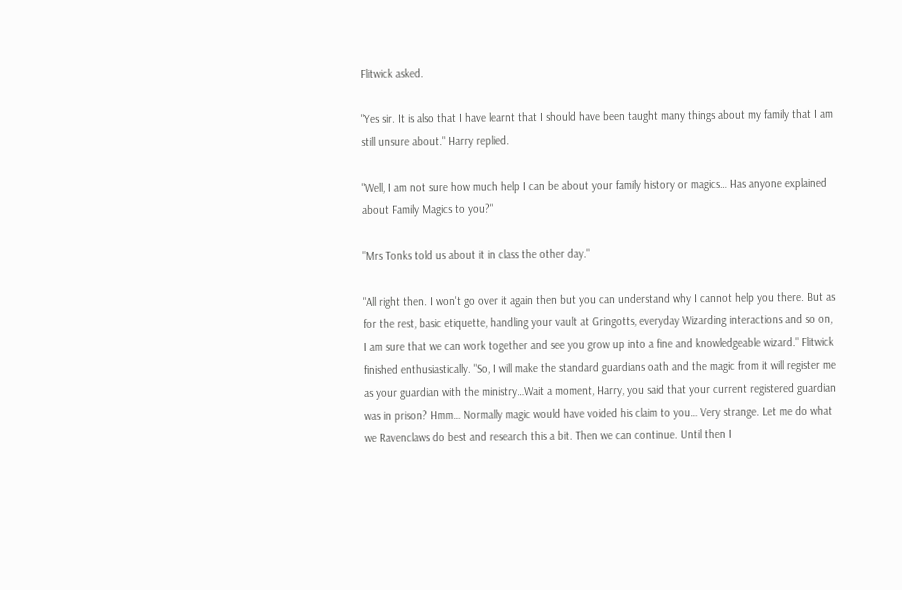Flitwick asked.

"Yes sir. It is also that I have learnt that I should have been taught many things about my family that I am still unsure about." Harry replied.

"Well, I am not sure how much help I can be about your family history or magics… Has anyone explained about Family Magics to you?"

"Mrs Tonks told us about it in class the other day."

"All right then. I won't go over it again then but you can understand why I cannot help you there. But as for the rest, basic etiquette, handling your vault at Gringotts, everyday Wizarding interactions and so on, I am sure that we can work together and see you grow up into a fine and knowledgeable wizard." Flitwick finished enthusiastically. "So, I will make the standard guardians oath and the magic from it will register me as your guardian with the ministry…Wait a moment, Harry, you said that your current registered guardian was in prison? Hmm… Normally magic would have voided his claim to you… Very strange. Let me do what we Ravenclaws do best and research this a bit. Then we can continue. Until then I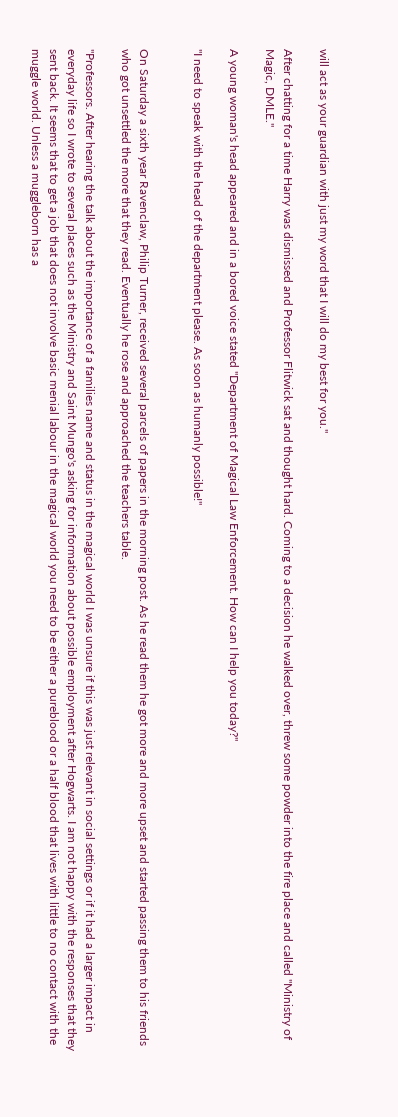will act as your guardian with just my word that I will do my best for you."

After chatting for a time Harry was dismissed and Professor Flitwick sat and thought hard. Coming to a decision he walked over, threw some powder into the fire place and called "Ministry of Magic, DMLE."

A young woman's head appeared and in a bored voice stated "Department of Magical Law Enforcement. How can I help you today?"

"I need to speak with the head of the department please. As soon as humanly possible!"


On Saturday a sixth year Ravenclaw, Philip Turner, received several parcels of papers in the morning post. As he read them he got more and more upset and started passing them to his friends who got unsettled the more that they read. Eventually he rose and approached the teachers table.

"Professors. After hearing the talk about the importance of a families name and status in the magical world I was unsure if this was just relevant in social settings or if it had a larger impact in everyday life so I wrote to several places such as the Ministry and Saint Mungo's asking for information about possible employment after Hogwarts. I am not happy with the responses that they sent back. It seems that to get a job that does not involve basic menial labour in the magical world you need to be either a pureblood or a half blood that lives with little to no contact with the muggle world. Unless a muggleborn has a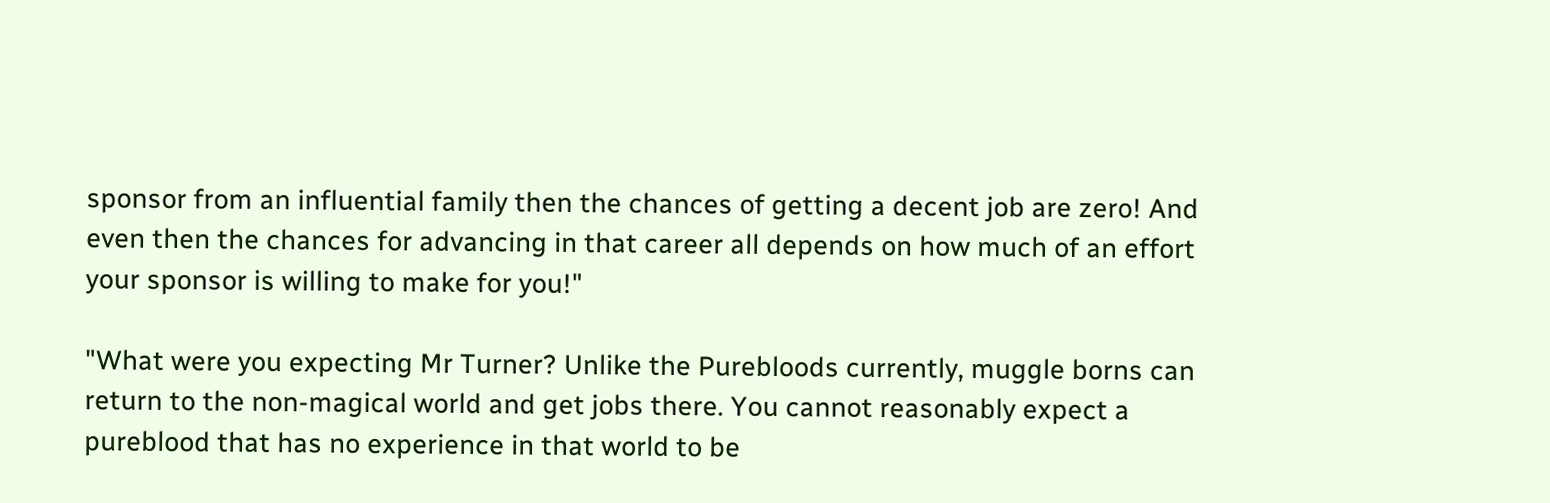sponsor from an influential family then the chances of getting a decent job are zero! And even then the chances for advancing in that career all depends on how much of an effort your sponsor is willing to make for you!"

"What were you expecting Mr Turner? Unlike the Purebloods currently, muggle borns can return to the non-magical world and get jobs there. You cannot reasonably expect a pureblood that has no experience in that world to be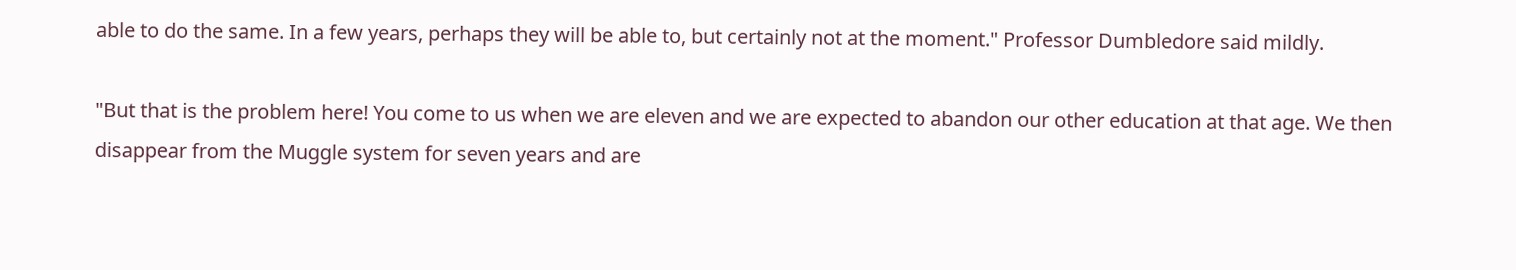able to do the same. In a few years, perhaps they will be able to, but certainly not at the moment." Professor Dumbledore said mildly.

"But that is the problem here! You come to us when we are eleven and we are expected to abandon our other education at that age. We then disappear from the Muggle system for seven years and are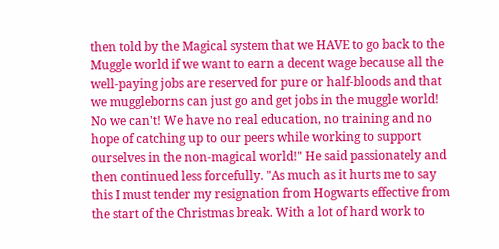then told by the Magical system that we HAVE to go back to the Muggle world if we want to earn a decent wage because all the well-paying jobs are reserved for pure or half-bloods and that we muggleborns can just go and get jobs in the muggle world! No we can't! We have no real education, no training and no hope of catching up to our peers while working to support ourselves in the non-magical world!" He said passionately and then continued less forcefully. "As much as it hurts me to say this I must tender my resignation from Hogwarts effective from the start of the Christmas break. With a lot of hard work to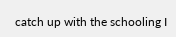catch up with the schooling I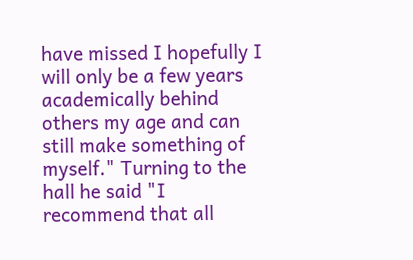have missed I hopefully I will only be a few years academically behind others my age and can still make something of myself." Turning to the hall he said "I recommend that all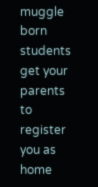muggle born students get your parents to register you as home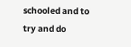schooled and to try and do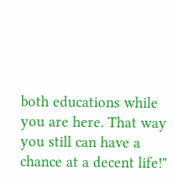both educations while you are here. That way you still can have a chance at a decent life!"